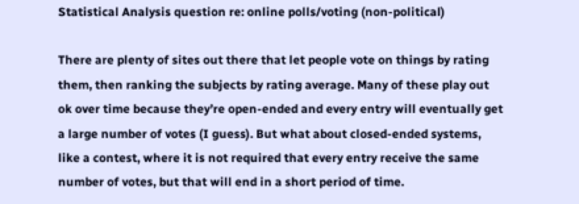Statistical Analysis question re: online polls/voting (non-political)

There are plenty of sites out there that let people vote on things by rating them, then ranking the subjects by rating average. Many of these play out ok over time because they’re open-ended and every entry will eventually get a large number of votes (I guess). But what about closed-ended systems, like a contest, where it is not required that every entry receive the same number of votes, but that will end in a short period of time.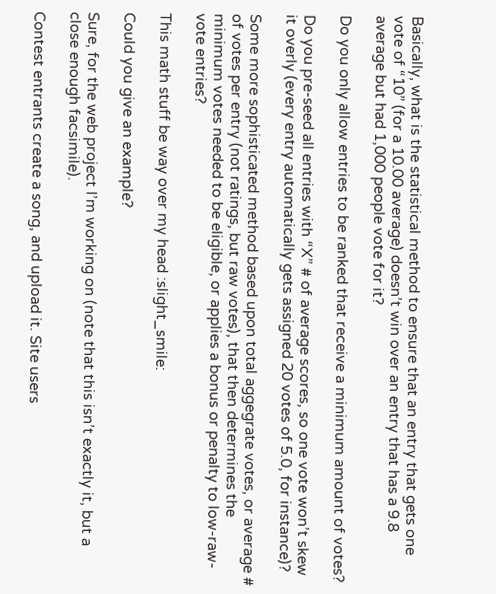Basically, what is the statistical method to ensure that an entry that gets one vote of “10” (for a 10.00 average) doesn’t win over an entry that has a 9.8 average but had 1,000 people vote for it?

Do you only allow entries to be ranked that receive a minimum amount of votes?

Do you pre-seed all entries with “X” # of average scores, so one vote won’t skew it overly (every entry automatically gets assigned 20 votes of 5.0, for instance)?

Some more sophisticated method based upon total aggegrate votes, or average # of votes per entry (not ratings, but raw votes), that then determines the minimum votes needed to be eligible, or applies a bonus or penalty to low-raw-vote entries?

This math stuff be way over my head :slight_smile:

Could you give an example?

Sure, for the web project I’m working on (note that this isn’t exactly it, but a close enough facsimile).

Contest entrants create a song, and upload it. Site users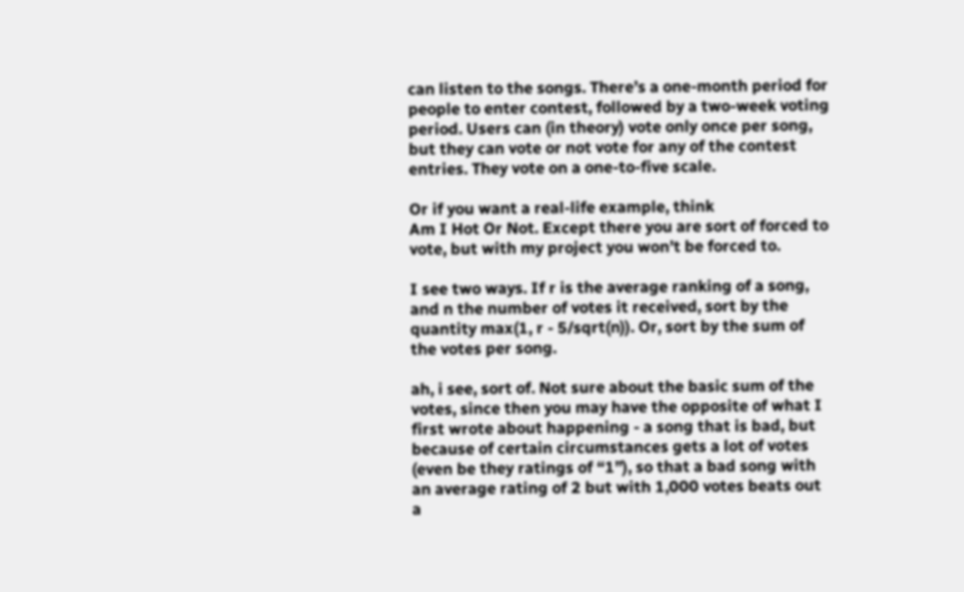can listen to the songs. There’s a one-month period for people to enter contest, followed by a two-week voting period. Users can (in theory) vote only once per song, but they can vote or not vote for any of the contest entries. They vote on a one-to-five scale.

Or if you want a real-life example, think
Am I Hot Or Not. Except there you are sort of forced to vote, but with my project you won’t be forced to.

I see two ways. If r is the average ranking of a song, and n the number of votes it received, sort by the quantity max(1, r - 5/sqrt(n)). Or, sort by the sum of the votes per song.

ah, i see, sort of. Not sure about the basic sum of the votes, since then you may have the opposite of what I first wrote about happening - a song that is bad, but because of certain circumstances gets a lot of votes (even be they ratings of “1”), so that a bad song with an average rating of 2 but with 1,000 votes beats out a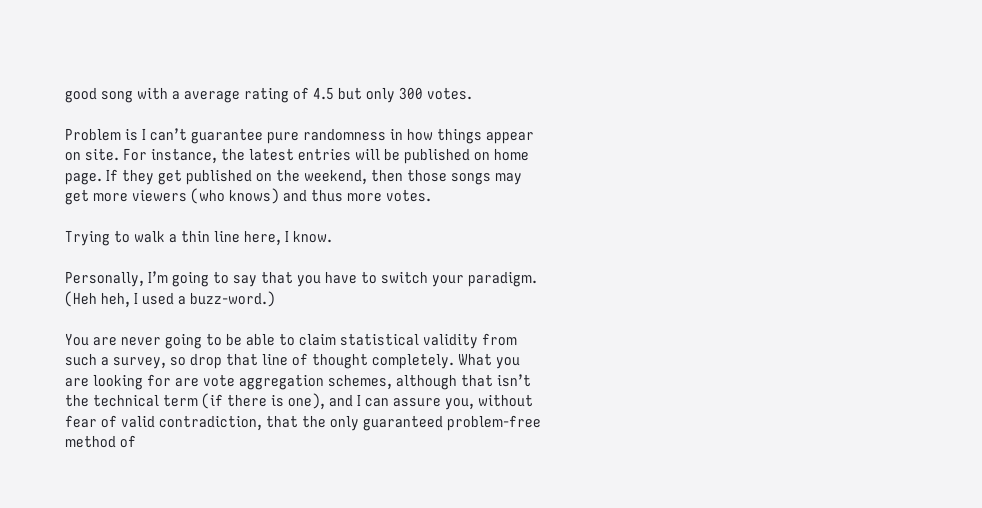good song with a average rating of 4.5 but only 300 votes.

Problem is I can’t guarantee pure randomness in how things appear on site. For instance, the latest entries will be published on home page. If they get published on the weekend, then those songs may get more viewers (who knows) and thus more votes.

Trying to walk a thin line here, I know.

Personally, I’m going to say that you have to switch your paradigm. (Heh heh, I used a buzz-word.)

You are never going to be able to claim statistical validity from such a survey, so drop that line of thought completely. What you are looking for are vote aggregation schemes, although that isn’t the technical term (if there is one), and I can assure you, without fear of valid contradiction, that the only guaranteed problem-free method of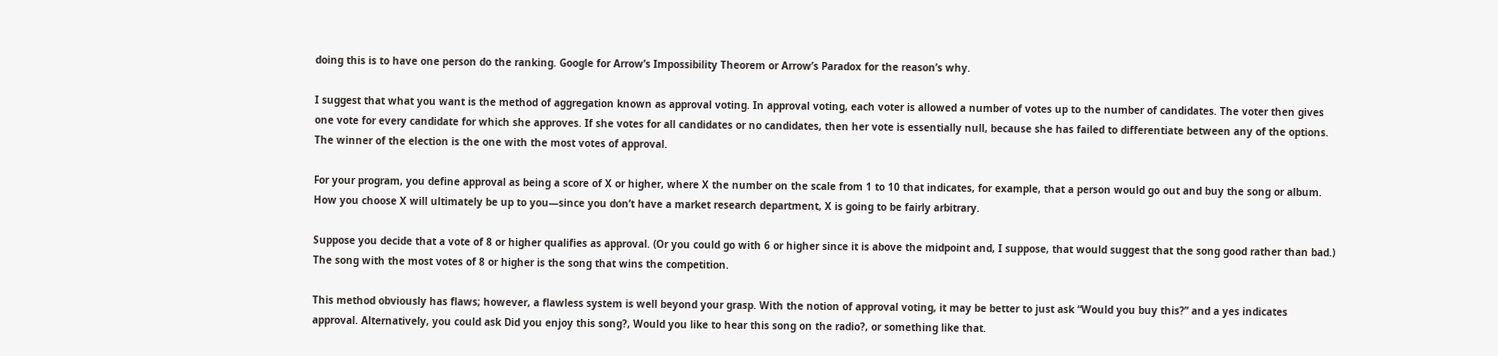doing this is to have one person do the ranking. Google for Arrow’s Impossibility Theorem or Arrow’s Paradox for the reason’s why.

I suggest that what you want is the method of aggregation known as approval voting. In approval voting, each voter is allowed a number of votes up to the number of candidates. The voter then gives one vote for every candidate for which she approves. If she votes for all candidates or no candidates, then her vote is essentially null, because she has failed to differentiate between any of the options. The winner of the election is the one with the most votes of approval.

For your program, you define approval as being a score of X or higher, where X the number on the scale from 1 to 10 that indicates, for example, that a person would go out and buy the song or album. How you choose X will ultimately be up to you—since you don’t have a market research department, X is going to be fairly arbitrary.

Suppose you decide that a vote of 8 or higher qualifies as approval. (Or you could go with 6 or higher since it is above the midpoint and, I suppose, that would suggest that the song good rather than bad.) The song with the most votes of 8 or higher is the song that wins the competition.

This method obviously has flaws; however, a flawless system is well beyond your grasp. With the notion of approval voting, it may be better to just ask “Would you buy this?” and a yes indicates approval. Alternatively, you could ask Did you enjoy this song?, Would you like to hear this song on the radio?, or something like that.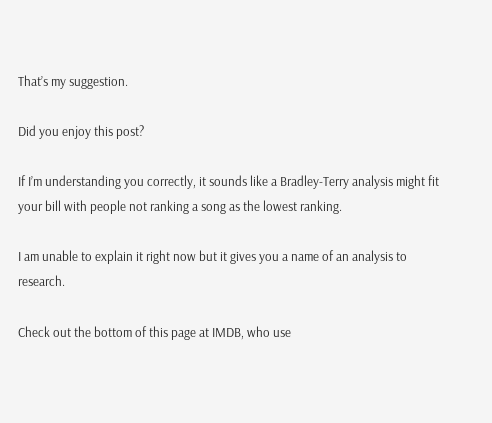That’s my suggestion.

Did you enjoy this post?

If I’m understanding you correctly, it sounds like a Bradley-Terry analysis might fit your bill with people not ranking a song as the lowest ranking.

I am unable to explain it right now but it gives you a name of an analysis to research.

Check out the bottom of this page at IMDB, who use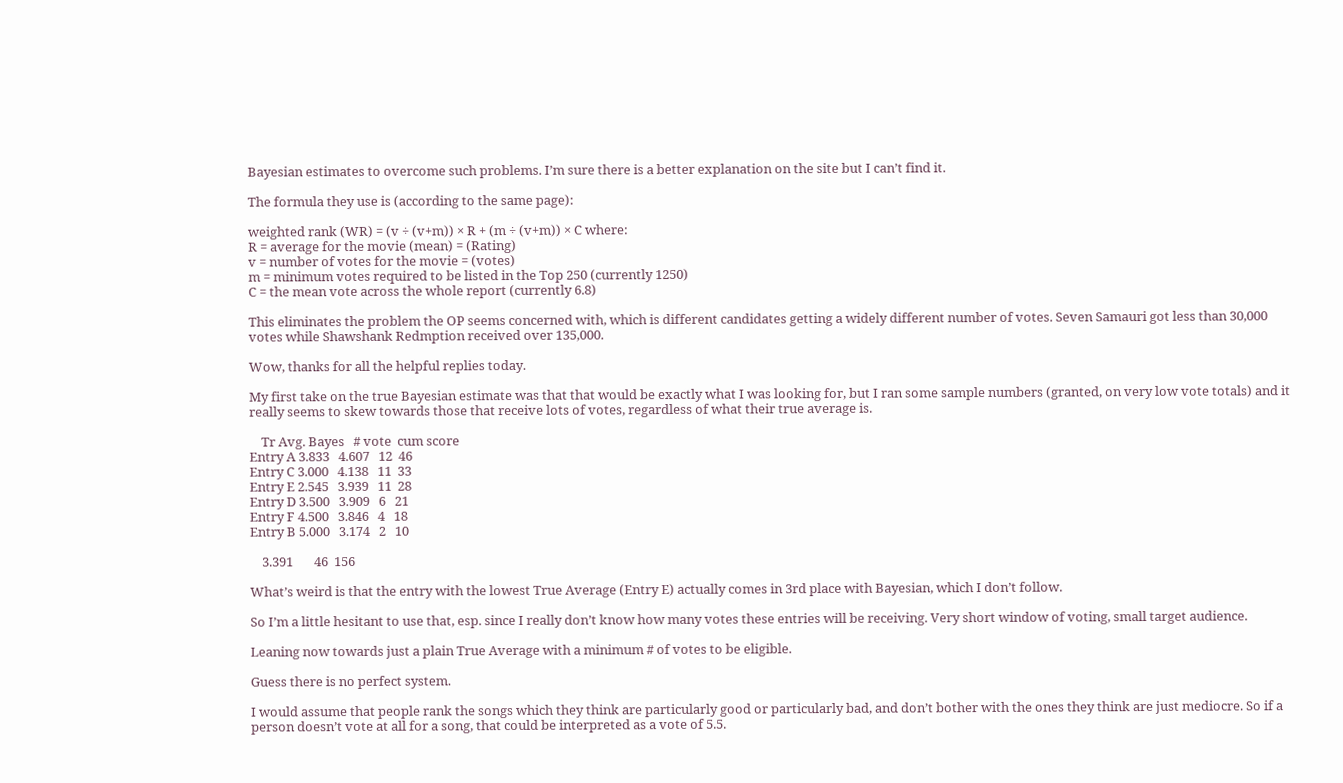Bayesian estimates to overcome such problems. I’m sure there is a better explanation on the site but I can’t find it.

The formula they use is (according to the same page):

weighted rank (WR) = (v ÷ (v+m)) × R + (m ÷ (v+m)) × C where:
R = average for the movie (mean) = (Rating)
v = number of votes for the movie = (votes)
m = minimum votes required to be listed in the Top 250 (currently 1250)
C = the mean vote across the whole report (currently 6.8)

This eliminates the problem the OP seems concerned with, which is different candidates getting a widely different number of votes. Seven Samauri got less than 30,000 votes while Shawshank Redmption received over 135,000.

Wow, thanks for all the helpful replies today.

My first take on the true Bayesian estimate was that that would be exactly what I was looking for, but I ran some sample numbers (granted, on very low vote totals) and it really seems to skew towards those that receive lots of votes, regardless of what their true average is.

    Tr Avg. Bayes   # vote  cum score
Entry A 3.833   4.607   12  46
Entry C 3.000   4.138   11  33
Entry E 2.545   3.939   11  28
Entry D 3.500   3.909   6   21
Entry F 4.500   3.846   4   18
Entry B 5.000   3.174   2   10

    3.391       46  156

What’s weird is that the entry with the lowest True Average (Entry E) actually comes in 3rd place with Bayesian, which I don’t follow.

So I’m a little hesitant to use that, esp. since I really don’t know how many votes these entries will be receiving. Very short window of voting, small target audience.

Leaning now towards just a plain True Average with a minimum # of votes to be eligible.

Guess there is no perfect system.

I would assume that people rank the songs which they think are particularly good or particularly bad, and don’t bother with the ones they think are just mediocre. So if a person doesn’t vote at all for a song, that could be interpreted as a vote of 5.5.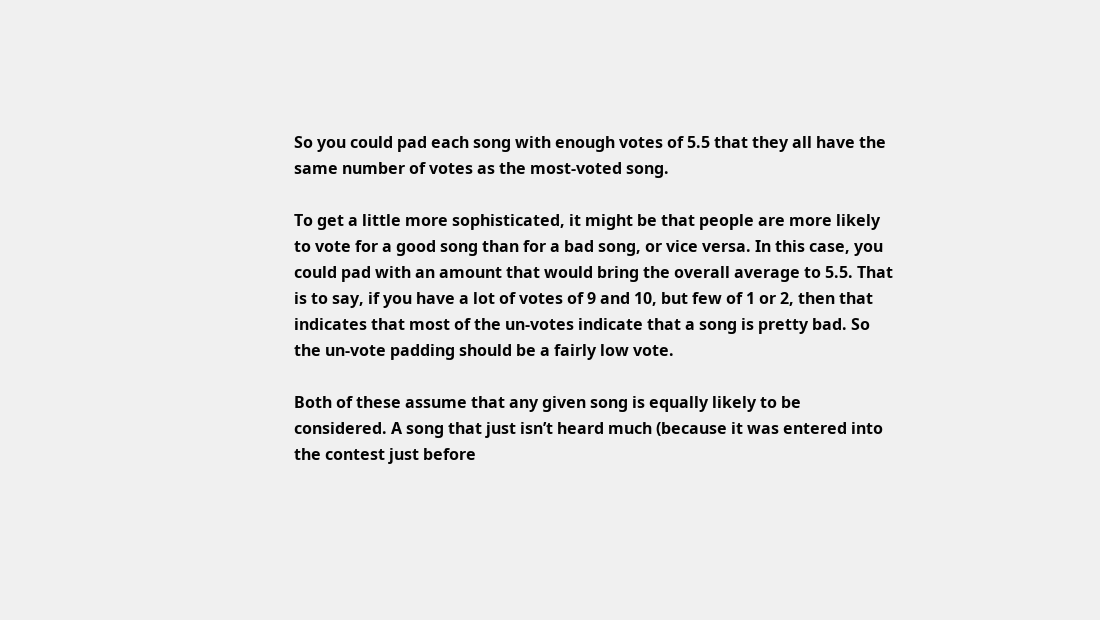So you could pad each song with enough votes of 5.5 that they all have the same number of votes as the most-voted song.

To get a little more sophisticated, it might be that people are more likely to vote for a good song than for a bad song, or vice versa. In this case, you could pad with an amount that would bring the overall average to 5.5. That is to say, if you have a lot of votes of 9 and 10, but few of 1 or 2, then that indicates that most of the un-votes indicate that a song is pretty bad. So the un-vote padding should be a fairly low vote.

Both of these assume that any given song is equally likely to be considered. A song that just isn’t heard much (because it was entered into the contest just before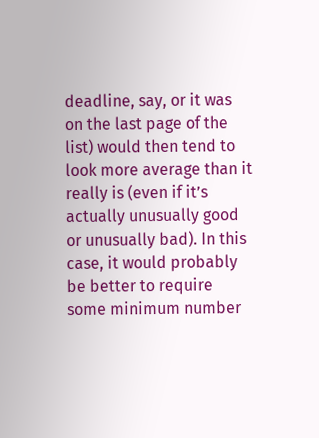deadline, say, or it was on the last page of the list) would then tend to look more average than it really is (even if it’s actually unusually good or unusually bad). In this case, it would probably be better to require some minimum number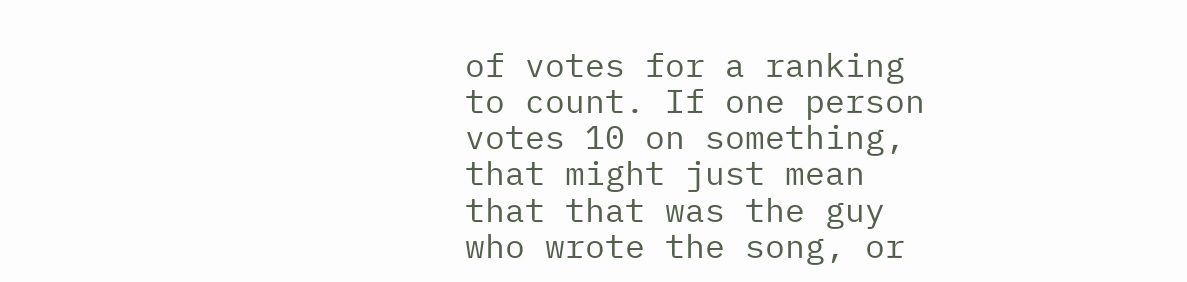of votes for a ranking to count. If one person votes 10 on something, that might just mean that that was the guy who wrote the song, or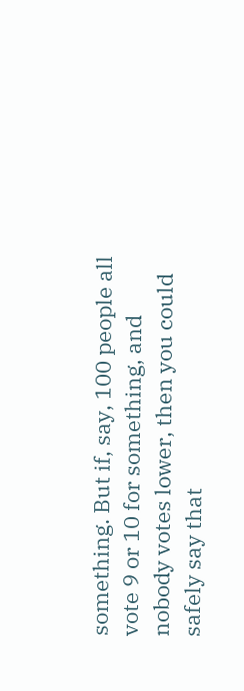something. But if, say, 100 people all vote 9 or 10 for something, and nobody votes lower, then you could safely say that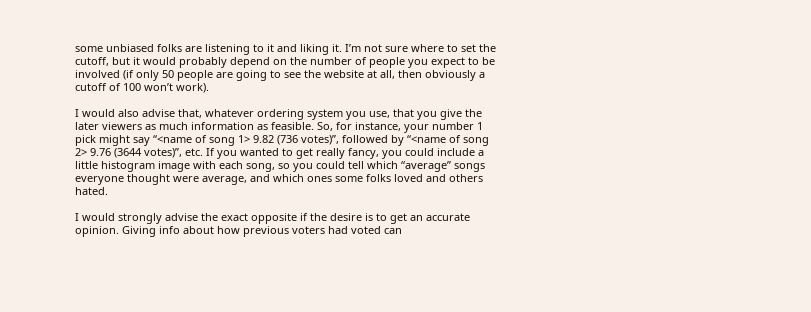some unbiased folks are listening to it and liking it. I’m not sure where to set the cutoff, but it would probably depend on the number of people you expect to be involved (if only 50 people are going to see the website at all, then obviously a cutoff of 100 won’t work).

I would also advise that, whatever ordering system you use, that you give the later viewers as much information as feasible. So, for instance, your number 1 pick might say “<name of song 1> 9.82 (736 votes)”, followed by “<name of song 2> 9.76 (3644 votes)”, etc. If you wanted to get really fancy, you could include a little histogram image with each song, so you could tell which “average” songs everyone thought were average, and which ones some folks loved and others hated.

I would strongly advise the exact opposite if the desire is to get an accurate opinion. Giving info about how previous voters had voted can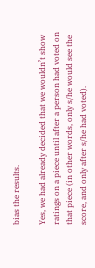bias the results.

Yes, we had already decided that we wouldn’t show ratings on a piece until after a person had voted on that piece (in other words, only s/he would see the score, and only after s/he had voted).